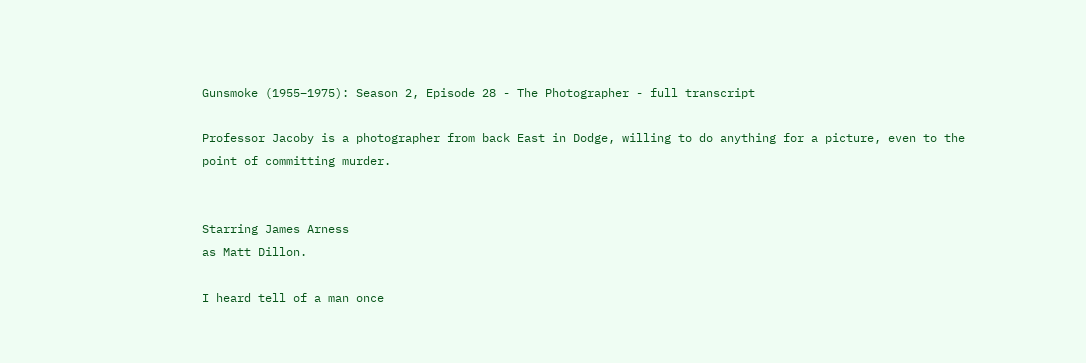Gunsmoke (1955–1975): Season 2, Episode 28 - The Photographer - full transcript

Professor Jacoby is a photographer from back East in Dodge, willing to do anything for a picture, even to the point of committing murder.


Starring James Arness
as Matt Dillon.

I heard tell of a man once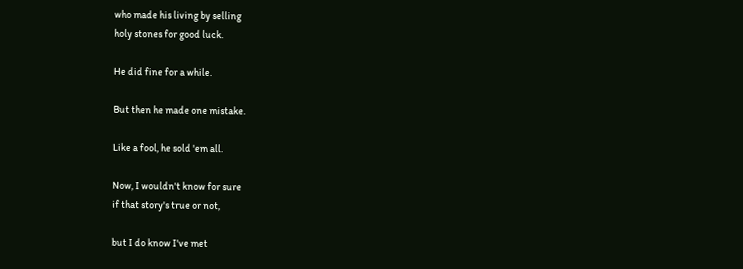who made his living by selling
holy stones for good luck.

He did fine for a while.

But then he made one mistake.

Like a fool, he sold 'em all.

Now, I wouldn't know for sure
if that story's true or not,

but I do know I've met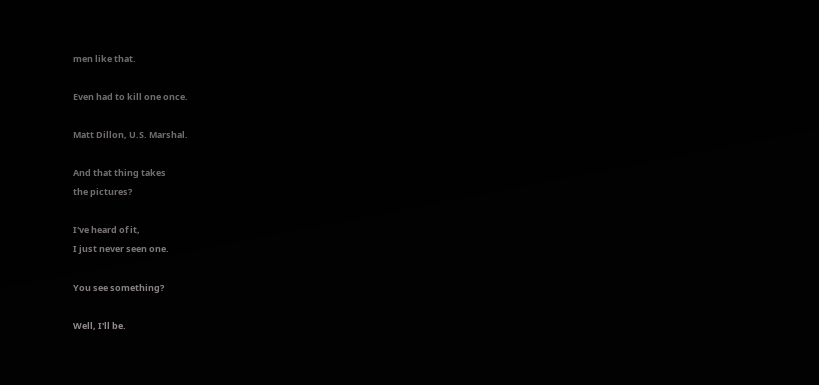men like that.

Even had to kill one once.

Matt Dillon, U.S. Marshal.

And that thing takes
the pictures?

I've heard of it,
I just never seen one.

You see something?

Well, I'll be.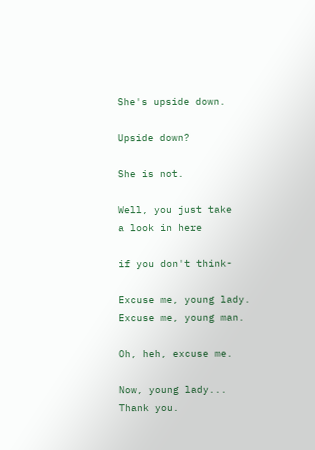She's upside down.

Upside down?

She is not.

Well, you just take
a look in here

if you don't think-

Excuse me, young lady.
Excuse me, young man.

Oh, heh, excuse me.

Now, young lady...
Thank you.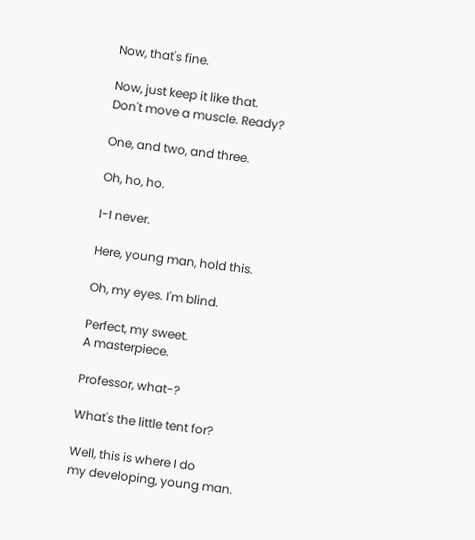Now, that's fine.

Now, just keep it like that.
Don't move a muscle. Ready?

One, and two, and three.

Oh, ho, ho.

I-I never.

Here, young man, hold this.

Oh, my eyes. I'm blind.

Perfect, my sweet.
A masterpiece.

Professor, what-?

What's the little tent for?

Well, this is where I do
my developing, young man.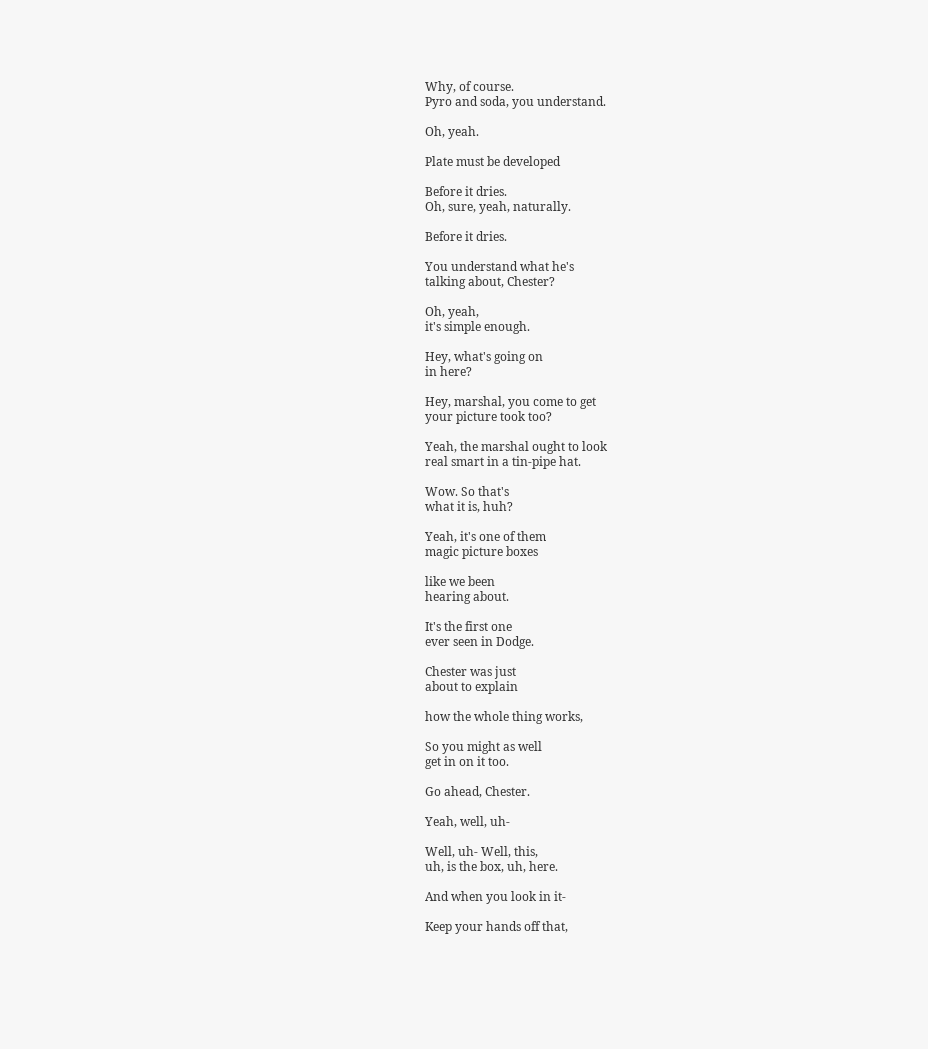Why, of course.
Pyro and soda, you understand.

Oh, yeah.

Plate must be developed

Before it dries.
Oh, sure, yeah, naturally.

Before it dries.

You understand what he's
talking about, Chester?

Oh, yeah,
it's simple enough.

Hey, what's going on
in here?

Hey, marshal, you come to get
your picture took too?

Yeah, the marshal ought to look
real smart in a tin-pipe hat.

Wow. So that's
what it is, huh?

Yeah, it's one of them
magic picture boxes

like we been
hearing about.

It's the first one
ever seen in Dodge.

Chester was just
about to explain

how the whole thing works,

So you might as well
get in on it too.

Go ahead, Chester.

Yeah, well, uh-

Well, uh- Well, this,
uh, is the box, uh, here.

And when you look in it-

Keep your hands off that,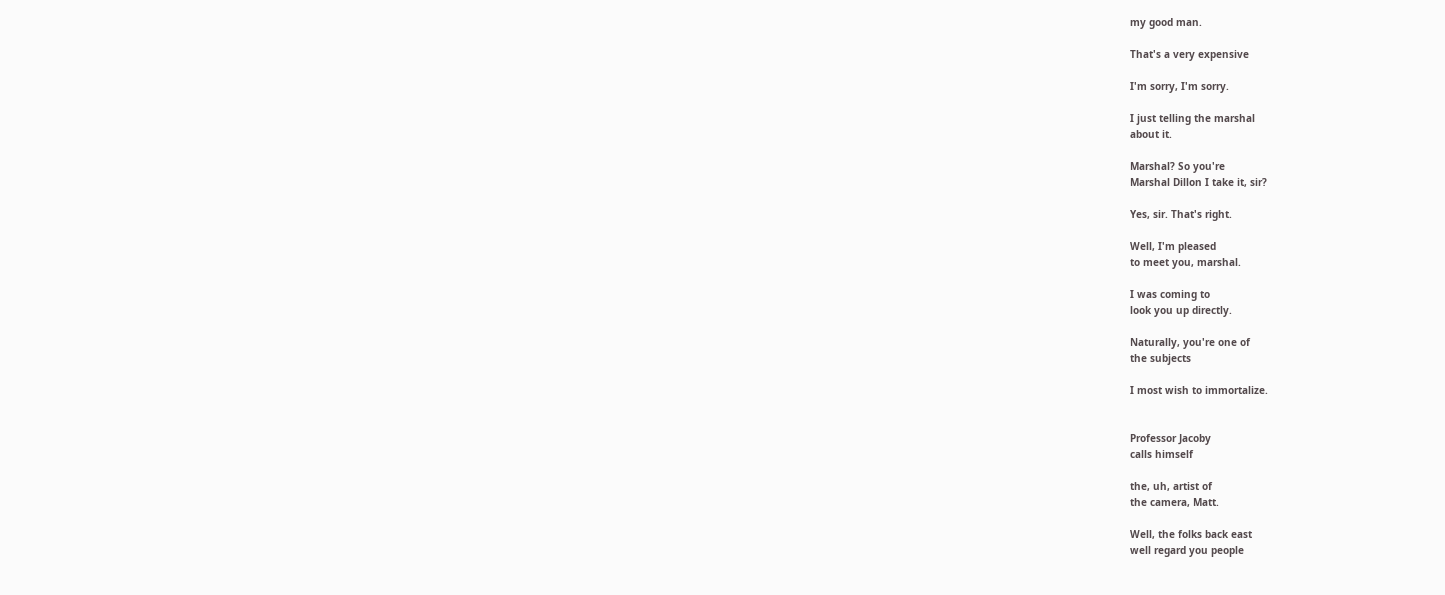my good man.

That's a very expensive

I'm sorry, I'm sorry.

I just telling the marshal
about it.

Marshal? So you're
Marshal Dillon I take it, sir?

Yes, sir. That's right.

Well, I'm pleased
to meet you, marshal.

I was coming to
look you up directly.

Naturally, you're one of
the subjects

I most wish to immortalize.


Professor Jacoby
calls himself

the, uh, artist of
the camera, Matt.

Well, the folks back east
well regard you people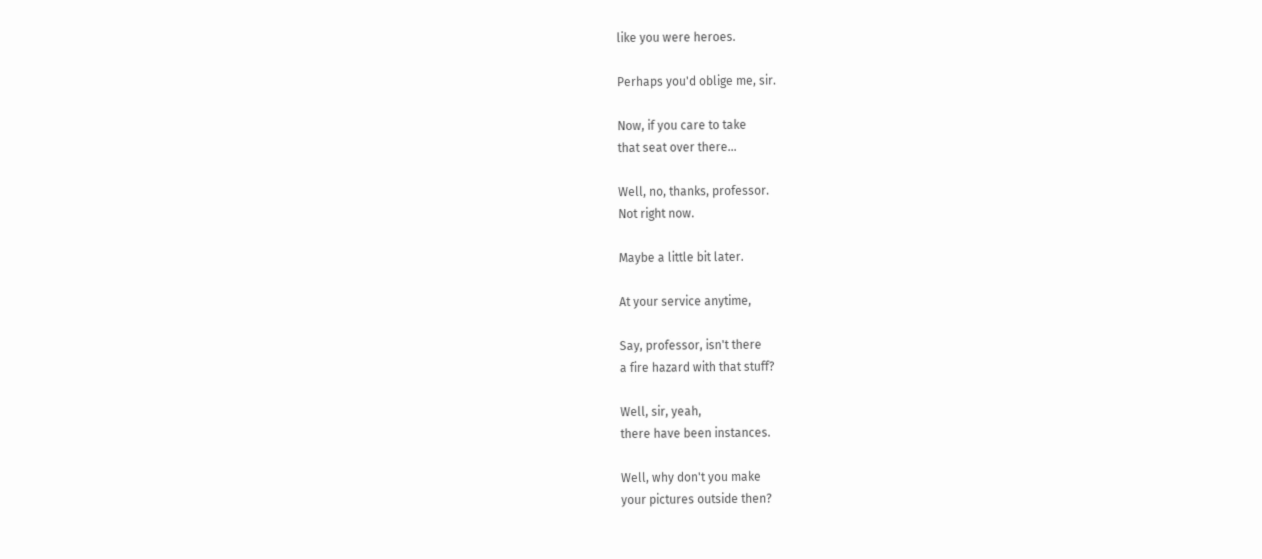like you were heroes.

Perhaps you'd oblige me, sir.

Now, if you care to take
that seat over there...

Well, no, thanks, professor.
Not right now.

Maybe a little bit later.

At your service anytime,

Say, professor, isn't there
a fire hazard with that stuff?

Well, sir, yeah,
there have been instances.

Well, why don't you make
your pictures outside then?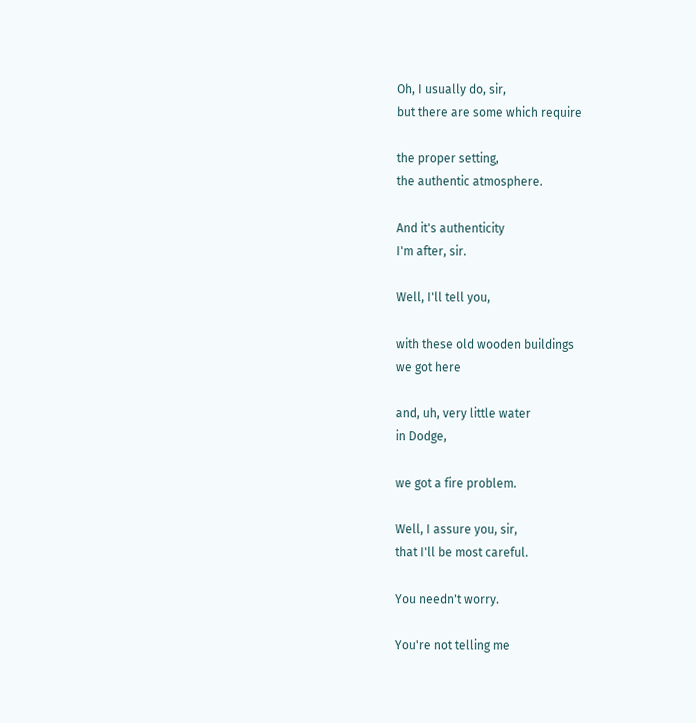Oh, I usually do, sir,
but there are some which require

the proper setting,
the authentic atmosphere.

And it's authenticity
I'm after, sir.

Well, I'll tell you,

with these old wooden buildings
we got here

and, uh, very little water
in Dodge,

we got a fire problem.

Well, I assure you, sir,
that I'll be most careful.

You needn't worry.

You're not telling me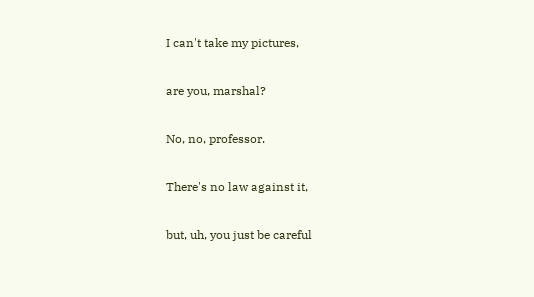I can't take my pictures,

are you, marshal?

No, no, professor.

There's no law against it,

but, uh, you just be careful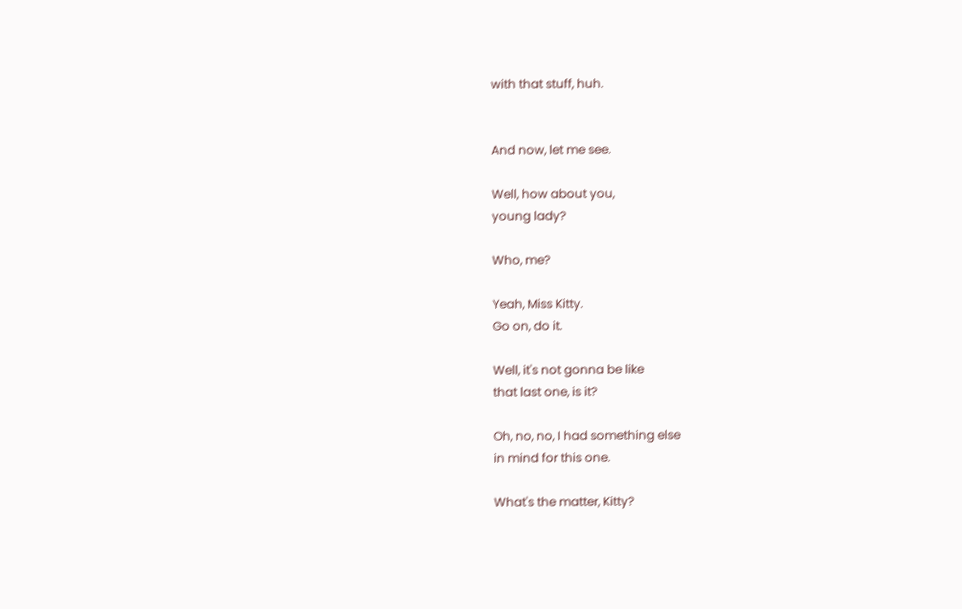with that stuff, huh.


And now, let me see.

Well, how about you,
young lady?

Who, me?

Yeah, Miss Kitty.
Go on, do it.

Well, it's not gonna be like
that last one, is it?

Oh, no, no, I had something else
in mind for this one.

What's the matter, Kitty?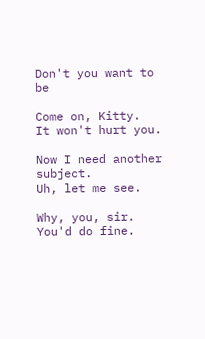Don't you want to be

Come on, Kitty.
It won't hurt you.

Now I need another subject.
Uh, let me see.

Why, you, sir.
You'd do fine.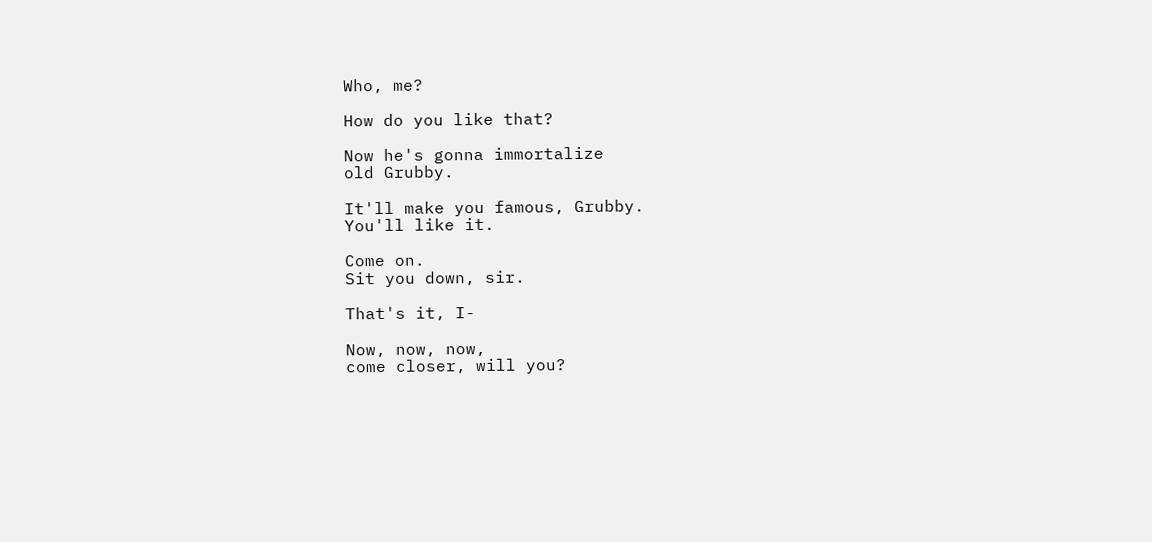Who, me?

How do you like that?

Now he's gonna immortalize
old Grubby.

It'll make you famous, Grubby.
You'll like it.

Come on.
Sit you down, sir.

That's it, I-

Now, now, now,
come closer, will you?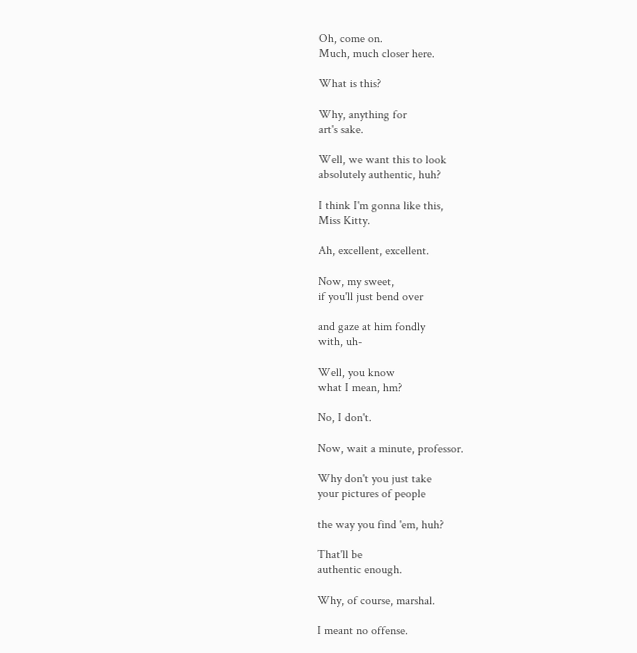Oh, come on.
Much, much closer here.

What is this?

Why, anything for
art's sake.

Well, we want this to look
absolutely authentic, huh?

I think I'm gonna like this,
Miss Kitty.

Ah, excellent, excellent.

Now, my sweet,
if you'll just bend over

and gaze at him fondly
with, uh-

Well, you know
what I mean, hm?

No, I don't.

Now, wait a minute, professor.

Why don't you just take
your pictures of people

the way you find 'em, huh?

That'll be
authentic enough.

Why, of course, marshal.

I meant no offense.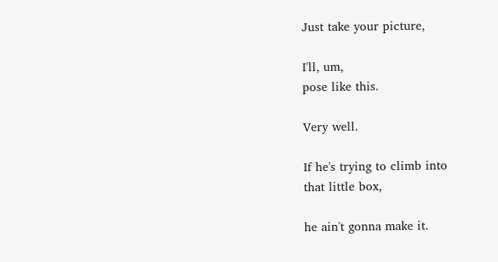Just take your picture,

I'll, um,
pose like this.

Very well.

If he's trying to climb into
that little box,

he ain't gonna make it.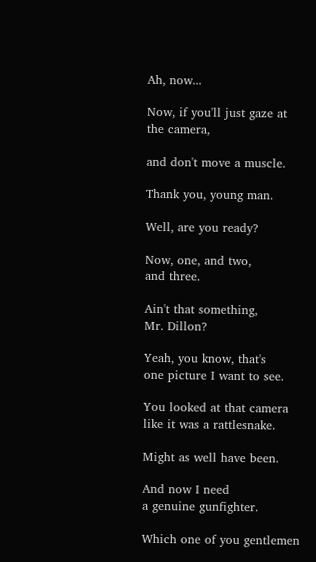Ah, now...

Now, if you'll just gaze at
the camera,

and don't move a muscle.

Thank you, young man.

Well, are you ready?

Now, one, and two,
and three.

Ain't that something,
Mr. Dillon?

Yeah, you know, that's
one picture I want to see.

You looked at that camera
like it was a rattlesnake.

Might as well have been.

And now I need
a genuine gunfighter.

Which one of you gentlemen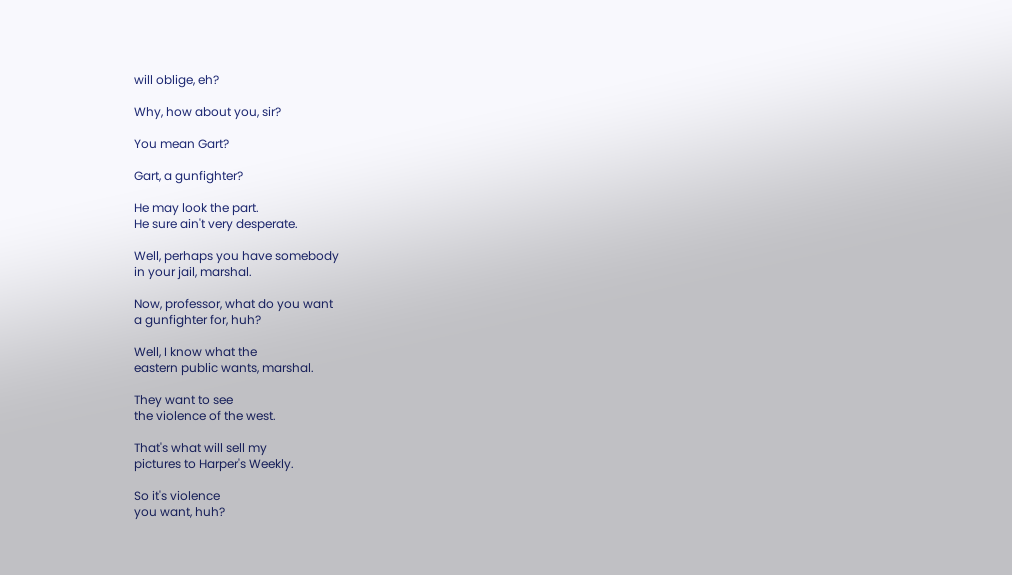will oblige, eh?

Why, how about you, sir?

You mean Gart?

Gart, a gunfighter?

He may look the part.
He sure ain't very desperate.

Well, perhaps you have somebody
in your jail, marshal.

Now, professor, what do you want
a gunfighter for, huh?

Well, I know what the
eastern public wants, marshal.

They want to see
the violence of the west.

That's what will sell my
pictures to Harper's Weekly.

So it's violence
you want, huh?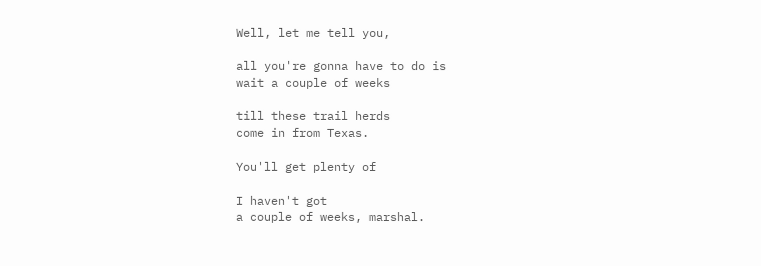Well, let me tell you,

all you're gonna have to do is
wait a couple of weeks

till these trail herds
come in from Texas.

You'll get plenty of

I haven't got
a couple of weeks, marshal.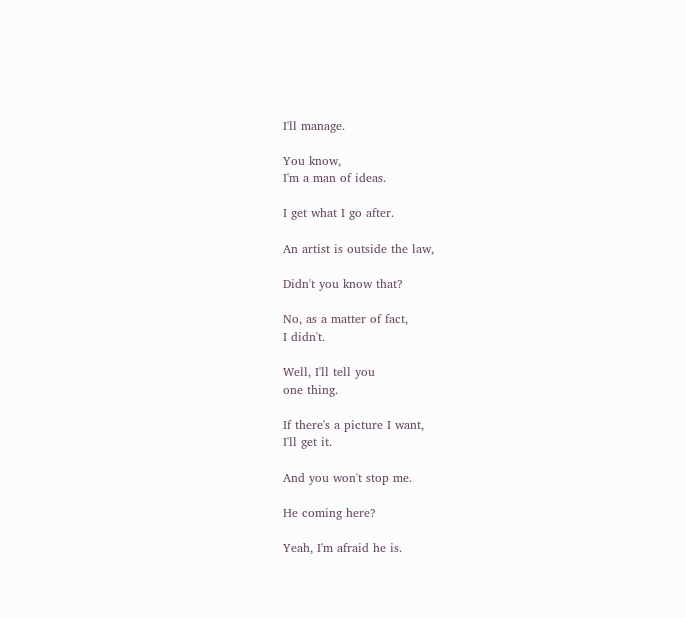I'll manage.

You know,
I'm a man of ideas.

I get what I go after.

An artist is outside the law,

Didn't you know that?

No, as a matter of fact,
I didn't.

Well, I'll tell you
one thing.

If there's a picture I want,
I'll get it.

And you won't stop me.

He coming here?

Yeah, I'm afraid he is.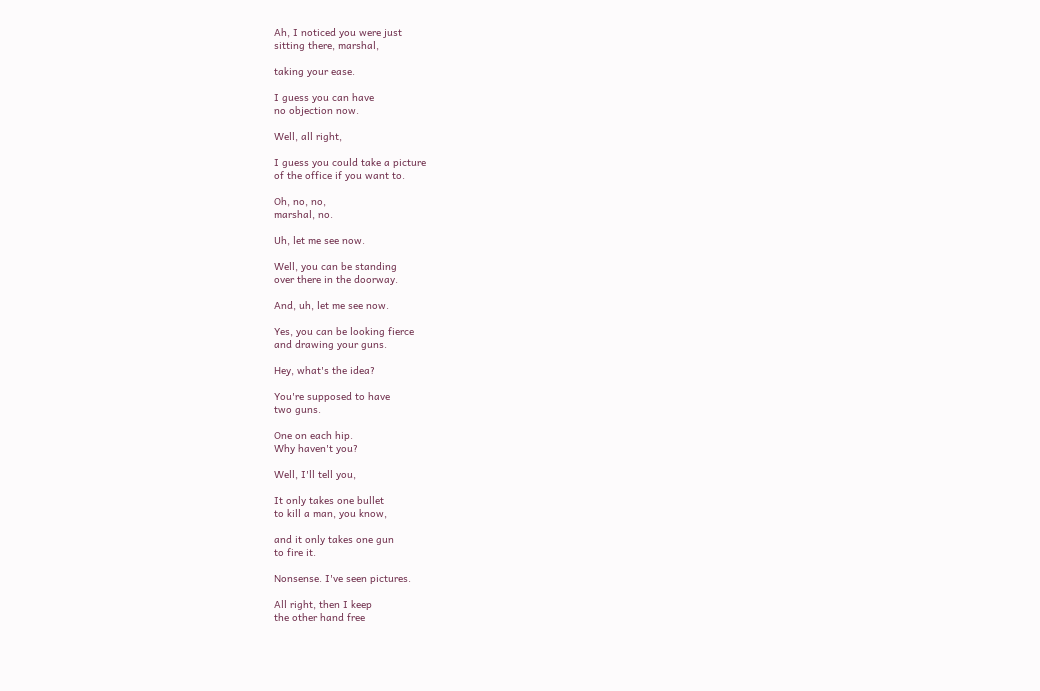Ah, I noticed you were just
sitting there, marshal,

taking your ease.

I guess you can have
no objection now.

Well, all right,

I guess you could take a picture
of the office if you want to.

Oh, no, no,
marshal, no.

Uh, let me see now.

Well, you can be standing
over there in the doorway.

And, uh, let me see now.

Yes, you can be looking fierce
and drawing your guns.

Hey, what's the idea?

You're supposed to have
two guns.

One on each hip.
Why haven't you?

Well, I'll tell you,

It only takes one bullet
to kill a man, you know,

and it only takes one gun
to fire it.

Nonsense. I've seen pictures.

All right, then I keep
the other hand free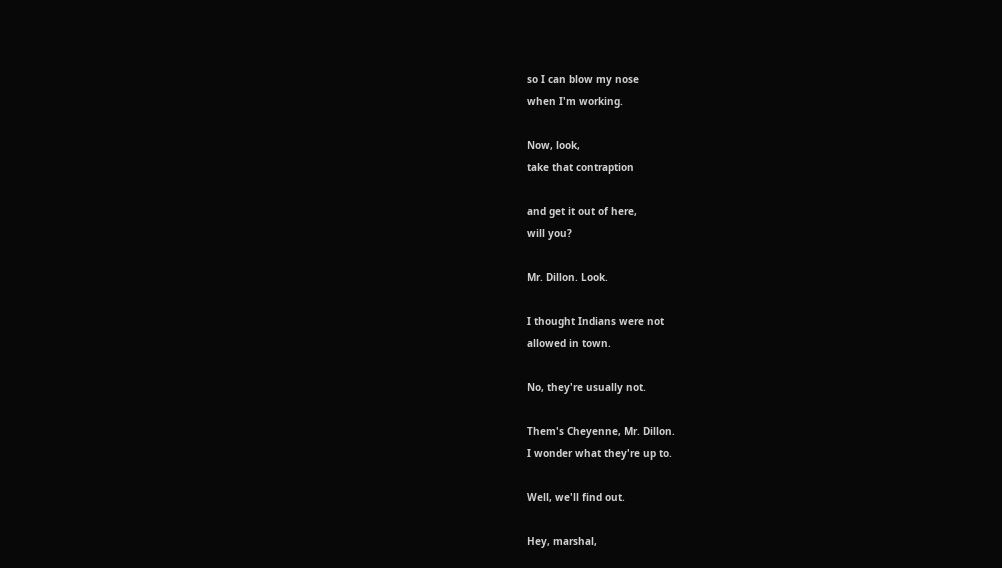so I can blow my nose
when I'm working.

Now, look,
take that contraption

and get it out of here,
will you?

Mr. Dillon. Look.

I thought Indians were not
allowed in town.

No, they're usually not.

Them's Cheyenne, Mr. Dillon.
I wonder what they're up to.

Well, we'll find out.

Hey, marshal,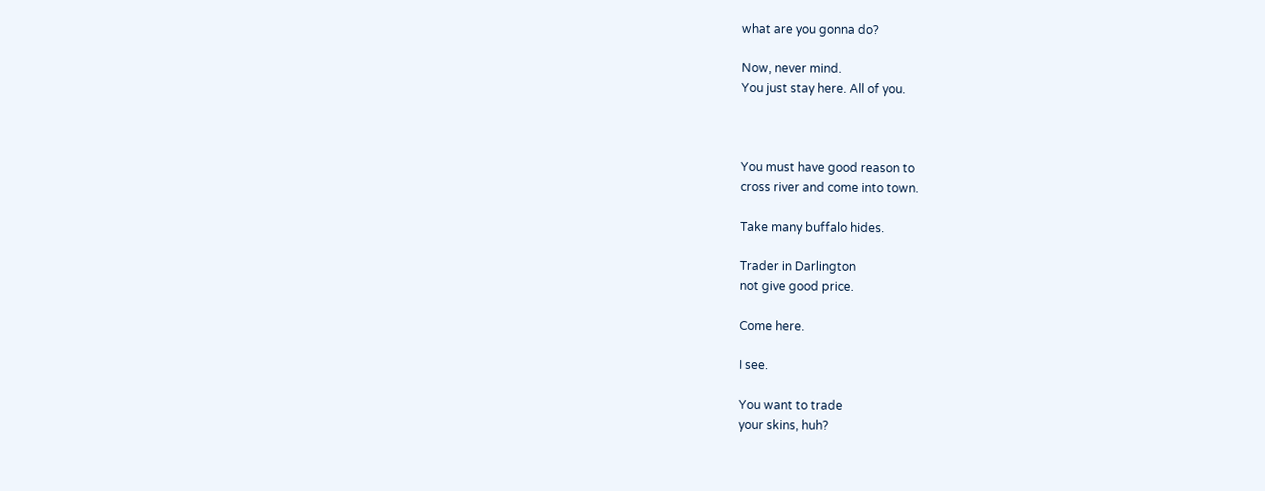what are you gonna do?

Now, never mind.
You just stay here. All of you.



You must have good reason to
cross river and come into town.

Take many buffalo hides.

Trader in Darlington
not give good price.

Come here.

I see.

You want to trade
your skins, huh?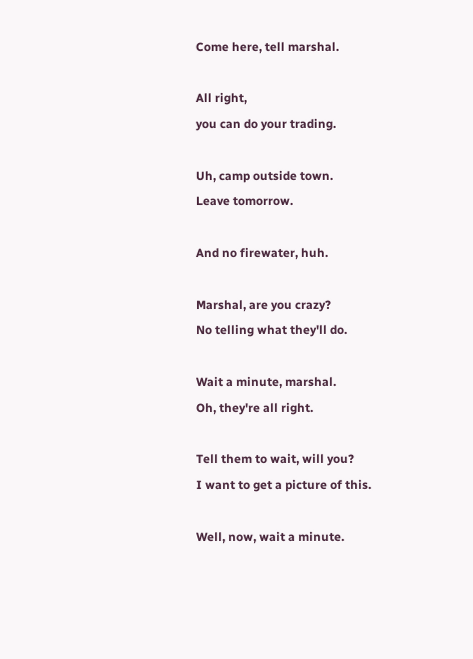Come here, tell marshal.

All right,
you can do your trading.

Uh, camp outside town.
Leave tomorrow.

And no firewater, huh.

Marshal, are you crazy?
No telling what they'll do.

Wait a minute, marshal.
Oh, they're all right.

Tell them to wait, will you?
I want to get a picture of this.

Well, now, wait a minute.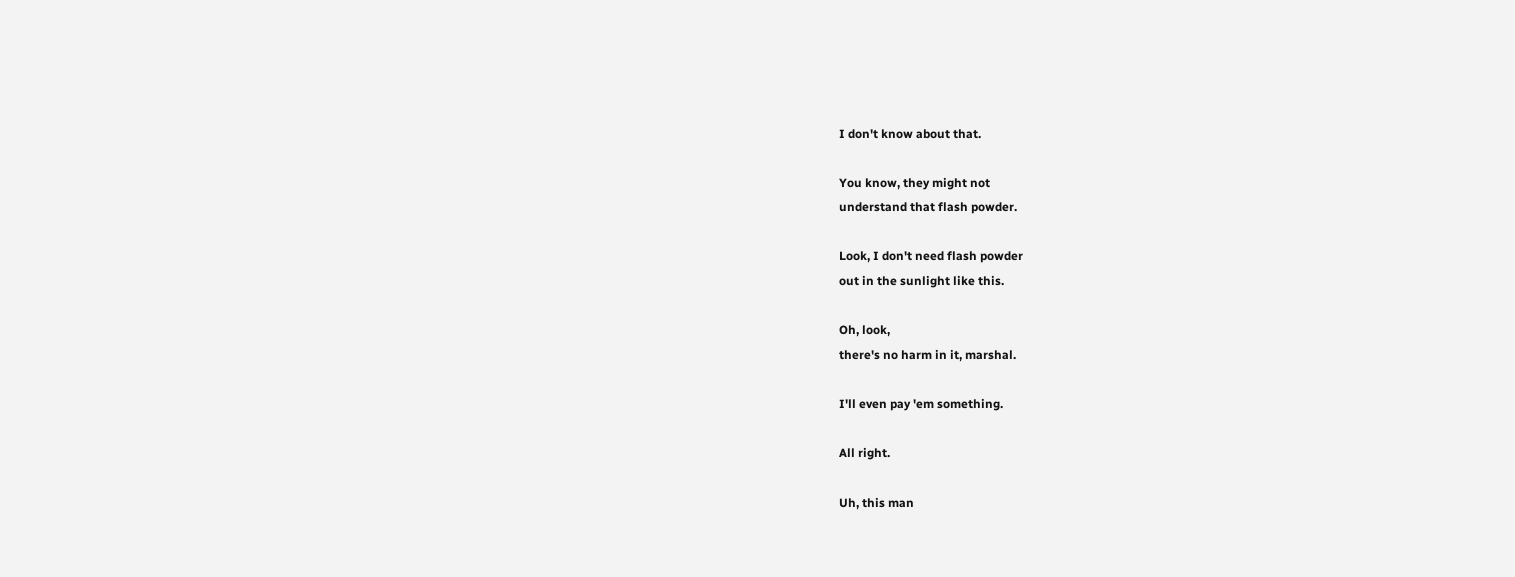I don't know about that.

You know, they might not
understand that flash powder.

Look, I don't need flash powder
out in the sunlight like this.

Oh, look,
there's no harm in it, marshal.

I'll even pay 'em something.

All right.

Uh, this man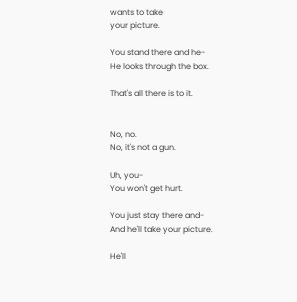wants to take
your picture.

You stand there and he-
He looks through the box.

That's all there is to it.


No, no.
No, it's not a gun.

Uh, you-
You won't get hurt.

You just stay there and-
And he'll take your picture.

He'll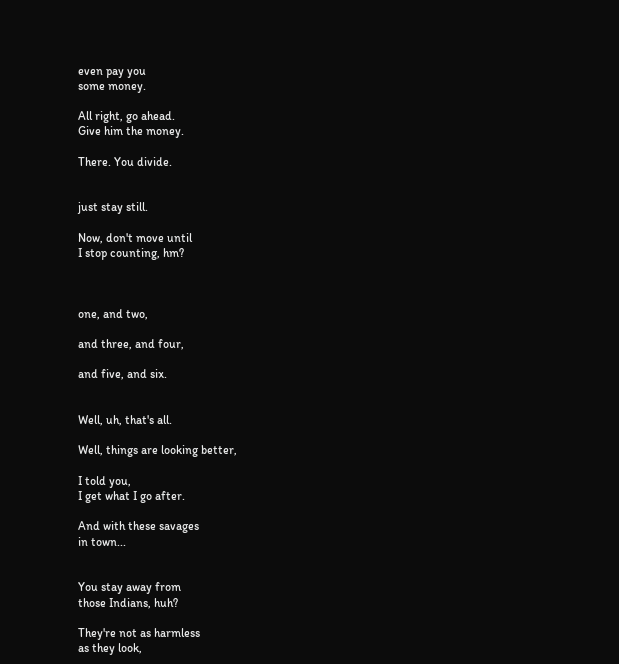even pay you
some money.

All right, go ahead.
Give him the money.

There. You divide.


just stay still.

Now, don't move until
I stop counting, hm?



one, and two,

and three, and four,

and five, and six.


Well, uh, that's all.

Well, things are looking better,

I told you,
I get what I go after.

And with these savages
in town...


You stay away from
those Indians, huh?

They're not as harmless
as they look,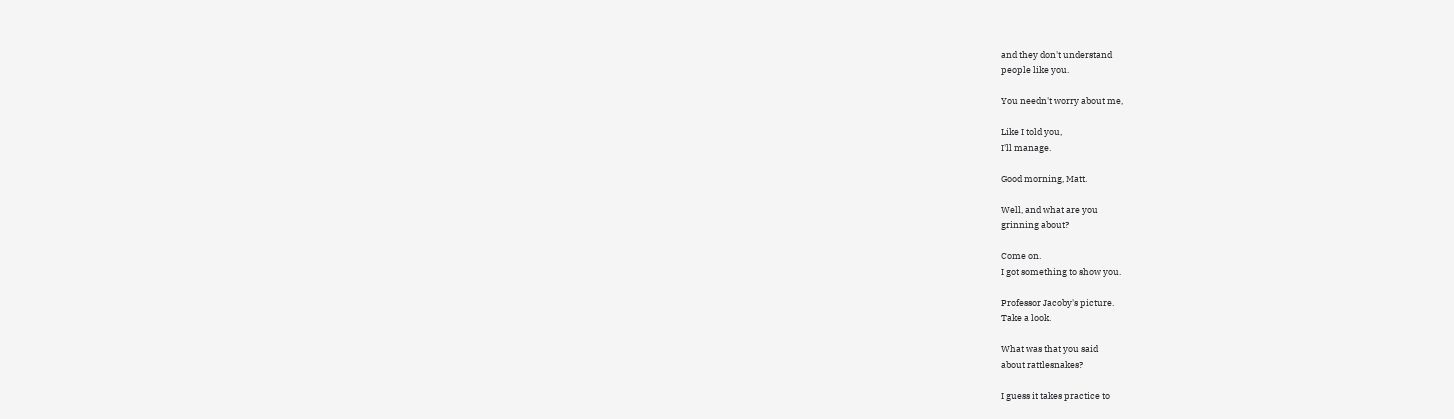and they don't understand
people like you.

You needn't worry about me,

Like I told you,
I'll manage.

Good morning, Matt.

Well, and what are you
grinning about?

Come on.
I got something to show you.

Professor Jacoby's picture.
Take a look.

What was that you said
about rattlesnakes?

I guess it takes practice to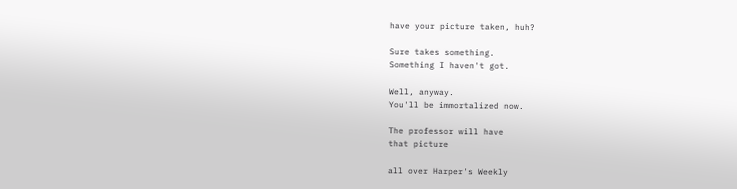have your picture taken, huh?

Sure takes something.
Something I haven't got.

Well, anyway.
You'll be immortalized now.

The professor will have
that picture

all over Harper's Weekly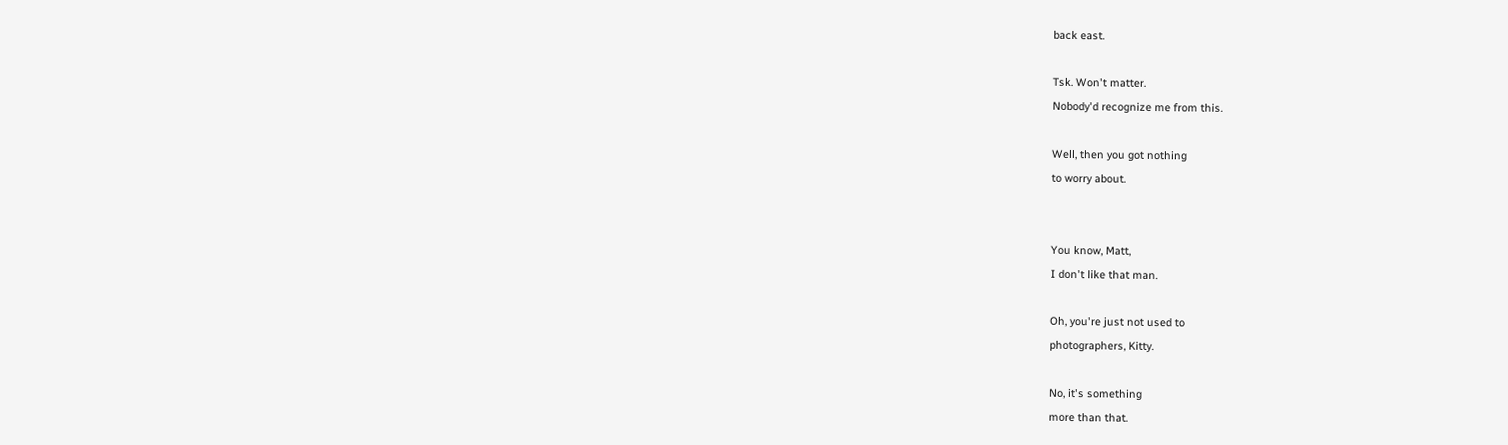back east.

Tsk. Won't matter.
Nobody'd recognize me from this.

Well, then you got nothing
to worry about.


You know, Matt,
I don't like that man.

Oh, you're just not used to
photographers, Kitty.

No, it's something
more than that.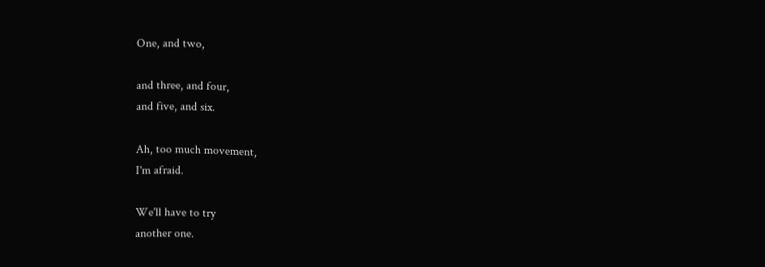One, and two,

and three, and four,
and five, and six.

Ah, too much movement,
I'm afraid.

We'll have to try
another one.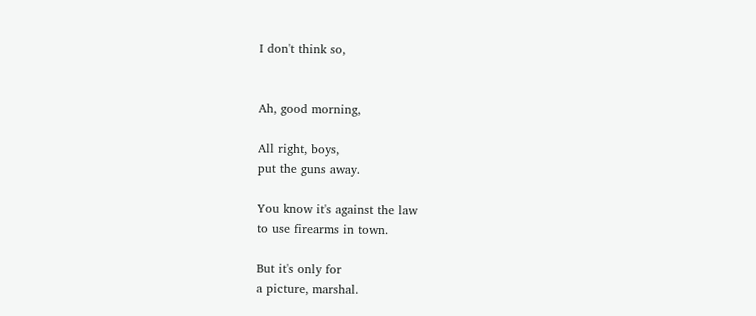I don't think so,


Ah, good morning,

All right, boys,
put the guns away.

You know it's against the law
to use firearms in town.

But it's only for
a picture, marshal.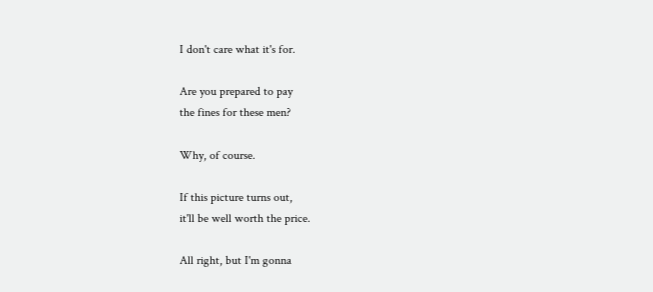I don't care what it's for.

Are you prepared to pay
the fines for these men?

Why, of course.

If this picture turns out,
it'll be well worth the price.

All right, but I'm gonna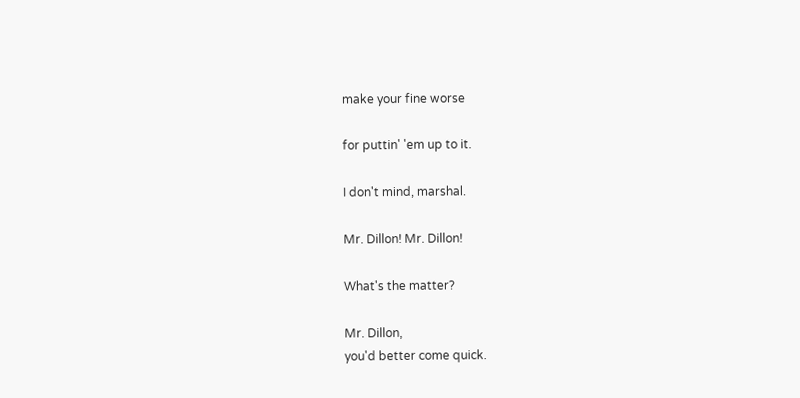make your fine worse

for puttin' 'em up to it.

I don't mind, marshal.

Mr. Dillon! Mr. Dillon!

What's the matter?

Mr. Dillon,
you'd better come quick.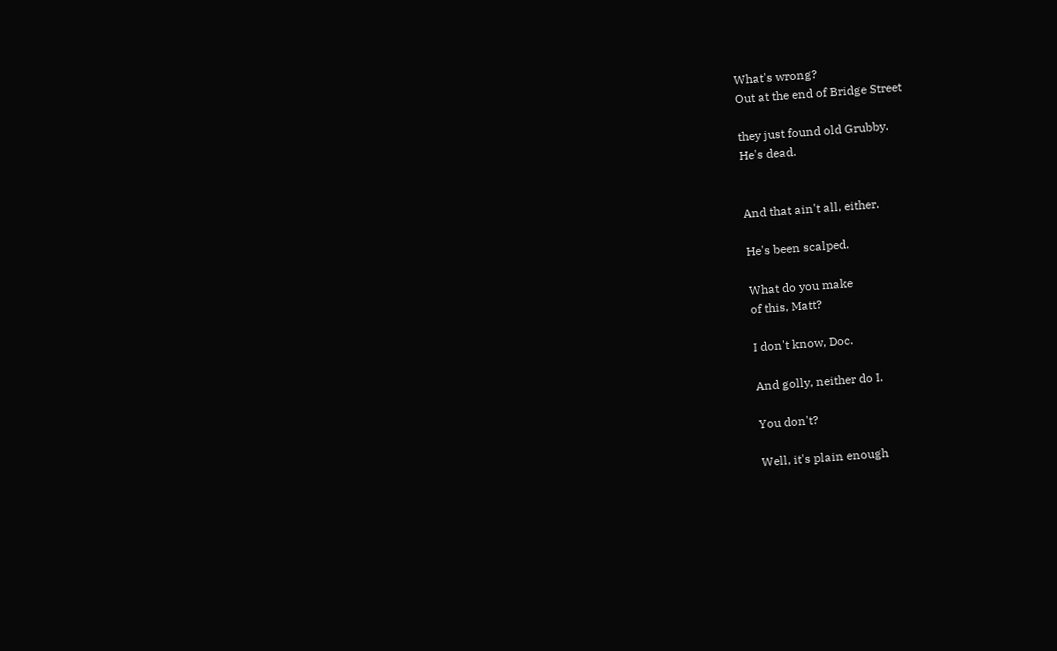What's wrong?
Out at the end of Bridge Street

they just found old Grubby.
He's dead.


And that ain't all, either.

He's been scalped.

What do you make
of this, Matt?

I don't know, Doc.

And golly, neither do I.

You don't?

Well, it's plain enough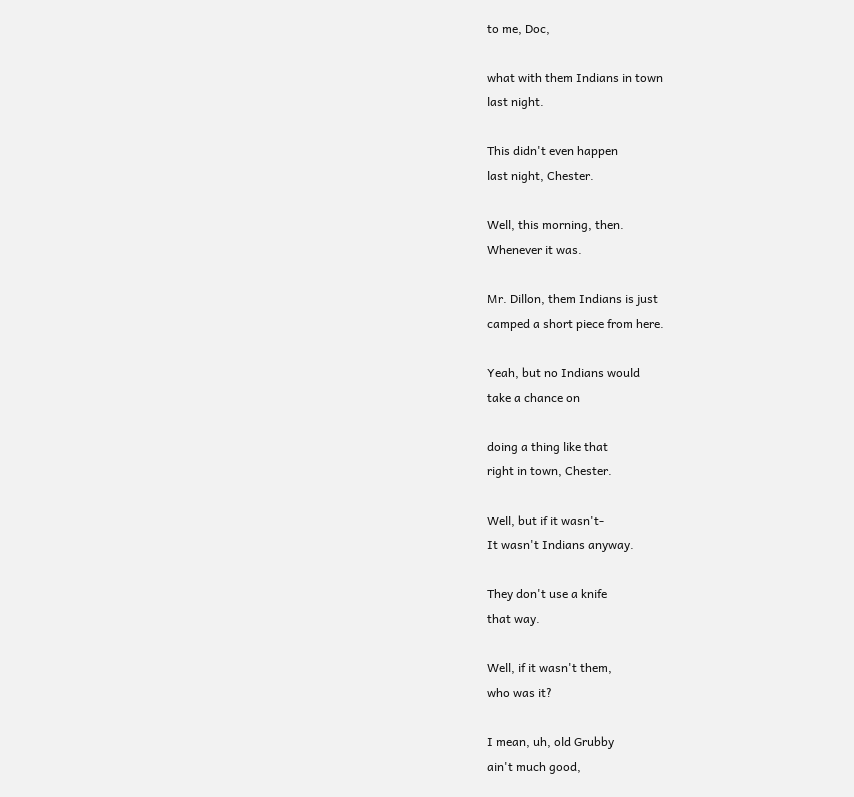to me, Doc,

what with them Indians in town
last night.

This didn't even happen
last night, Chester.

Well, this morning, then.
Whenever it was.

Mr. Dillon, them Indians is just
camped a short piece from here.

Yeah, but no Indians would
take a chance on

doing a thing like that
right in town, Chester.

Well, but if it wasn't-
It wasn't Indians anyway.

They don't use a knife
that way.

Well, if it wasn't them,
who was it?

I mean, uh, old Grubby
ain't much good,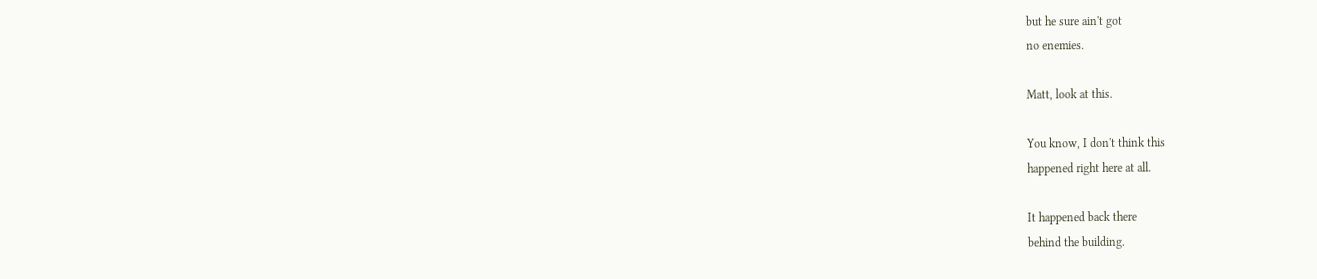but he sure ain't got
no enemies.

Matt, look at this.

You know, I don't think this
happened right here at all.

It happened back there
behind the building.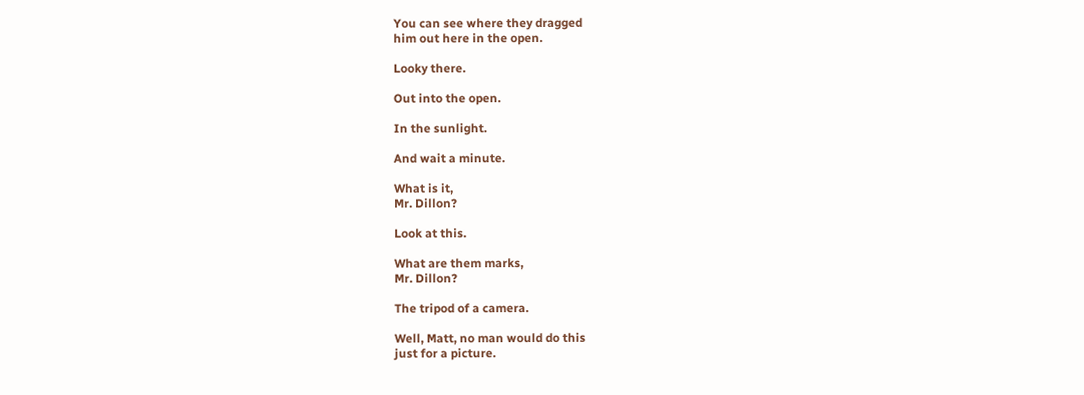You can see where they dragged
him out here in the open.

Looky there.

Out into the open.

In the sunlight.

And wait a minute.

What is it,
Mr. Dillon?

Look at this.

What are them marks,
Mr. Dillon?

The tripod of a camera.

Well, Matt, no man would do this
just for a picture.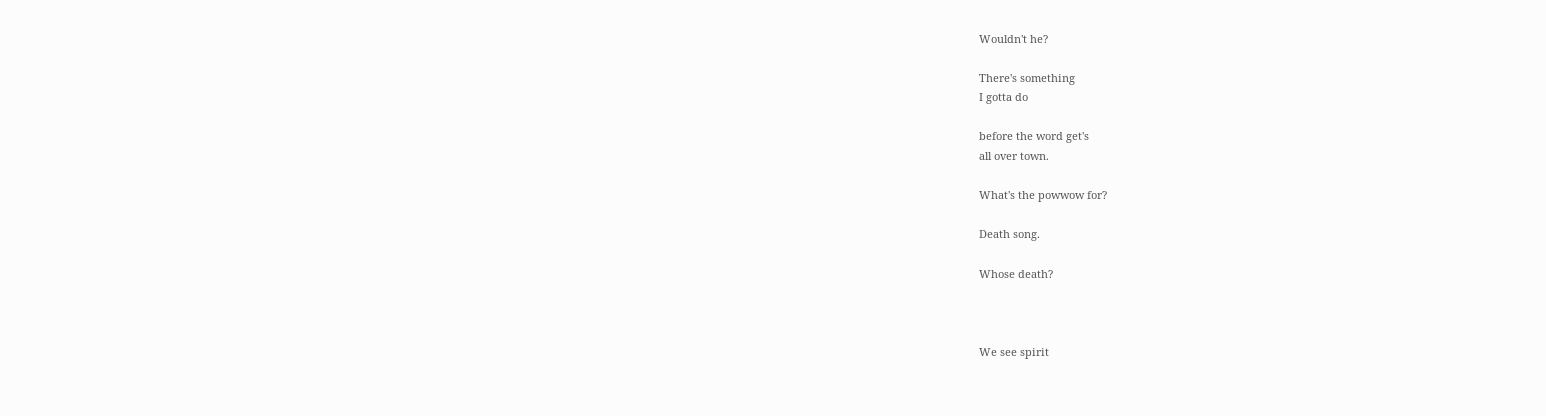Wouldn't he?

There's something
I gotta do

before the word get's
all over town.

What's the powwow for?

Death song.

Whose death?



We see spirit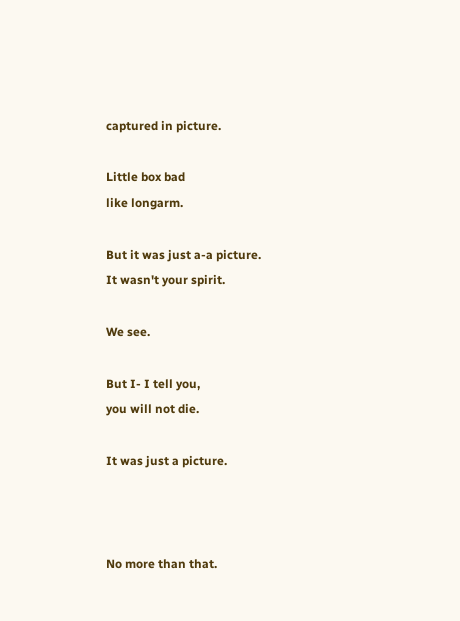captured in picture.

Little box bad
like longarm.

But it was just a-a picture.
It wasn't your spirit.

We see.

But I- I tell you,
you will not die.

It was just a picture.



No more than that.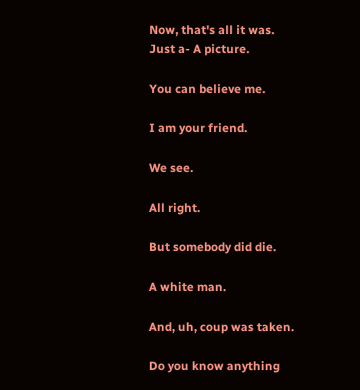Now, that's all it was.
Just a- A picture.

You can believe me.

I am your friend.

We see.

All right.

But somebody did die.

A white man.

And, uh, coup was taken.

Do you know anything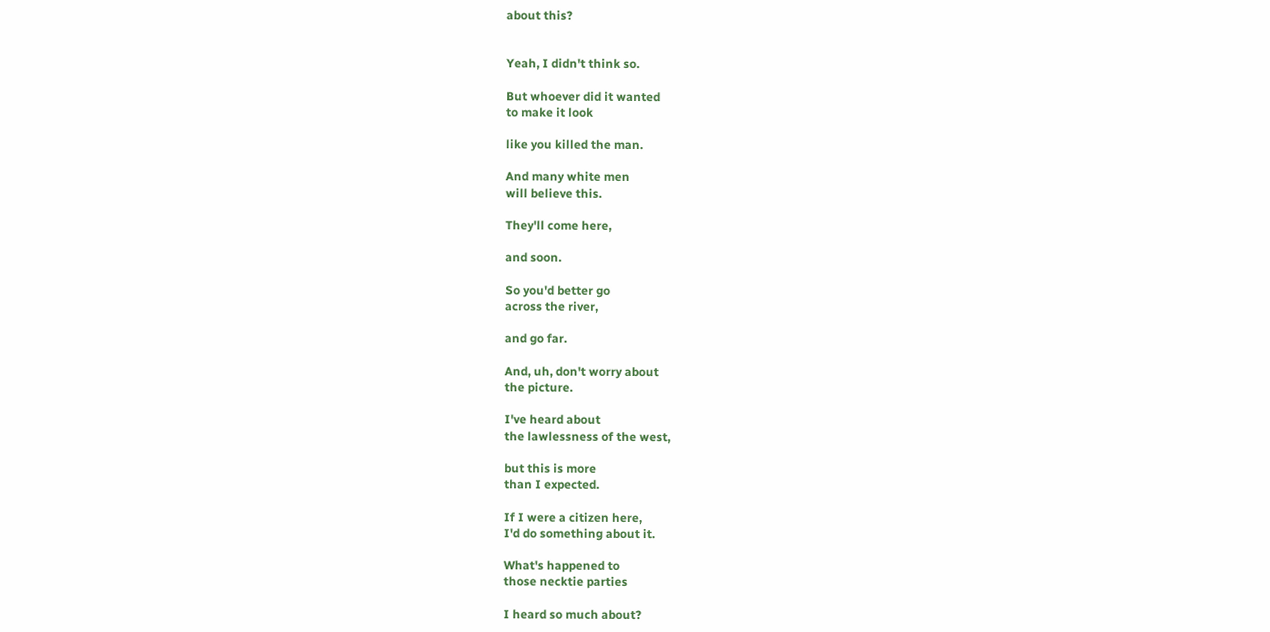about this?


Yeah, I didn't think so.

But whoever did it wanted
to make it look

like you killed the man.

And many white men
will believe this.

They'll come here,

and soon.

So you'd better go
across the river,

and go far.

And, uh, don't worry about
the picture.

I've heard about
the lawlessness of the west,

but this is more
than I expected.

If I were a citizen here,
I'd do something about it.

What's happened to
those necktie parties

I heard so much about?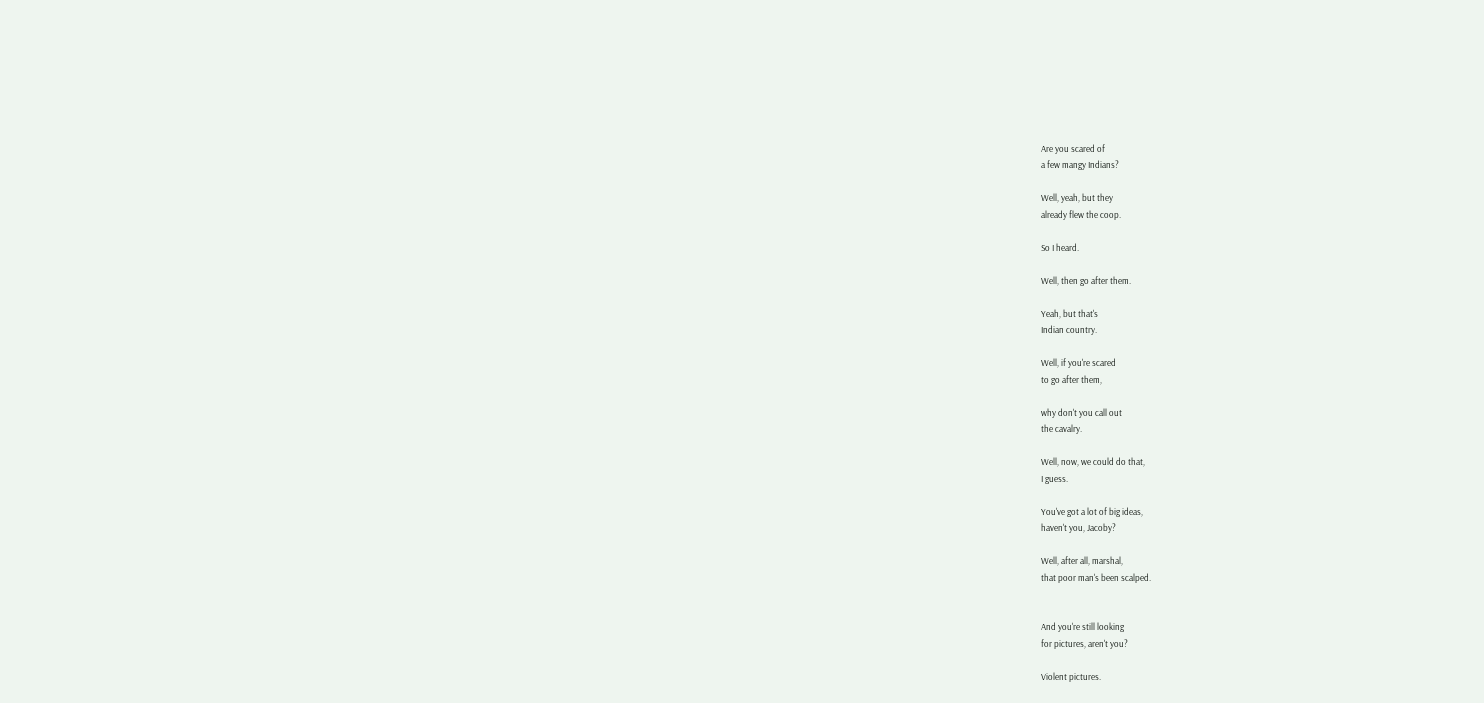Are you scared of
a few mangy Indians?

Well, yeah, but they
already flew the coop.

So I heard.

Well, then go after them.

Yeah, but that's
Indian country.

Well, if you're scared
to go after them,

why don't you call out
the cavalry.

Well, now, we could do that,
I guess.

You've got a lot of big ideas,
haven't you, Jacoby?

Well, after all, marshal,
that poor man's been scalped.


And you're still looking
for pictures, aren't you?

Violent pictures.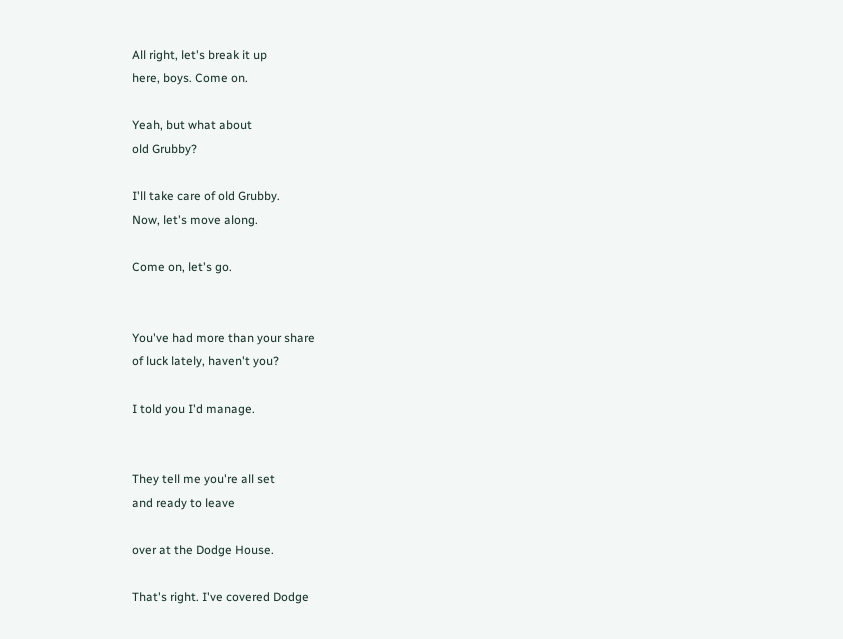All right, let's break it up
here, boys. Come on.

Yeah, but what about
old Grubby?

I'll take care of old Grubby.
Now, let's move along.

Come on, let's go.


You've had more than your share
of luck lately, haven't you?

I told you I'd manage.


They tell me you're all set
and ready to leave

over at the Dodge House.

That's right. I've covered Dodge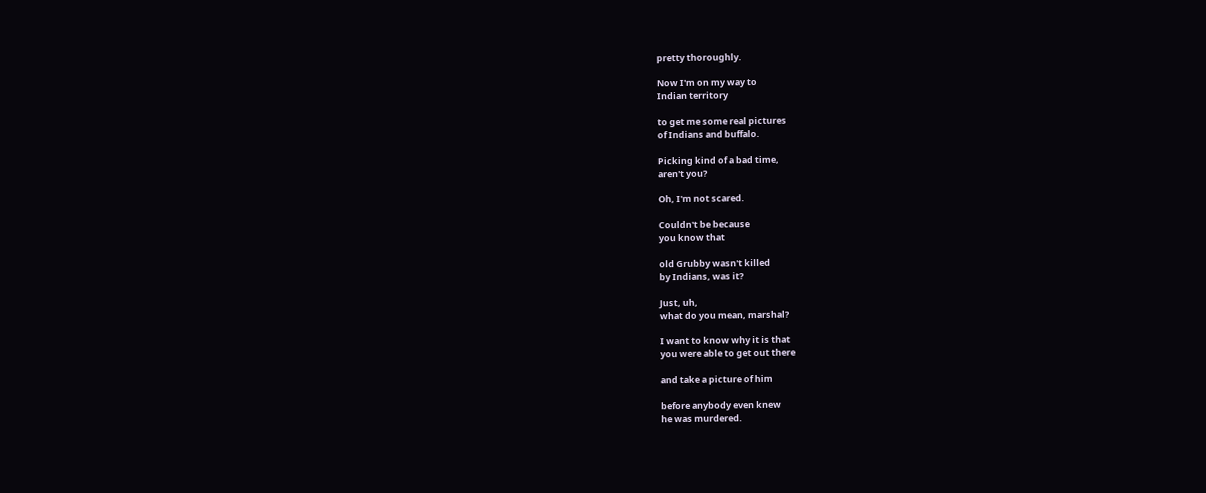pretty thoroughly.

Now I'm on my way to
Indian territory

to get me some real pictures
of Indians and buffalo.

Picking kind of a bad time,
aren't you?

Oh, I'm not scared.

Couldn't be because
you know that

old Grubby wasn't killed
by Indians, was it?

Just, uh,
what do you mean, marshal?

I want to know why it is that
you were able to get out there

and take a picture of him

before anybody even knew
he was murdered.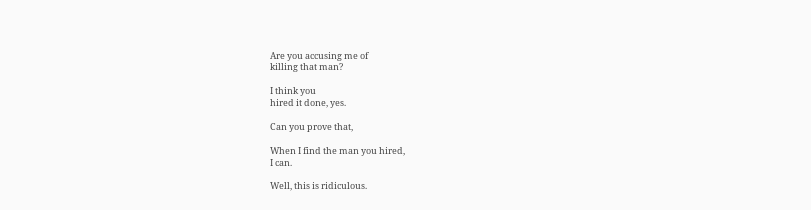Are you accusing me of
killing that man?

I think you
hired it done, yes.

Can you prove that,

When I find the man you hired,
I can.

Well, this is ridiculous.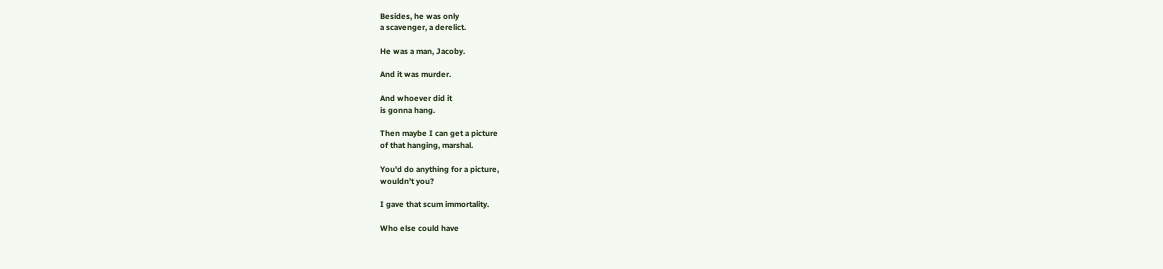Besides, he was only
a scavenger, a derelict.

He was a man, Jacoby.

And it was murder.

And whoever did it
is gonna hang.

Then maybe I can get a picture
of that hanging, marshal.

You'd do anything for a picture,
wouldn't you?

I gave that scum immortality.

Who else could have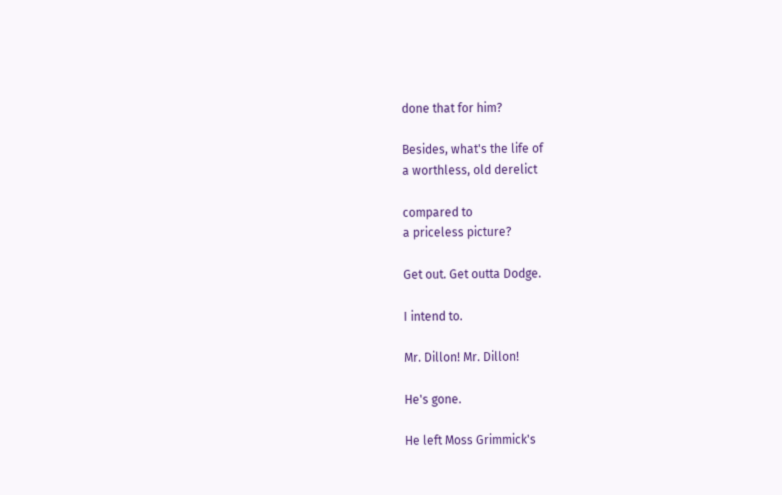done that for him?

Besides, what's the life of
a worthless, old derelict

compared to
a priceless picture?

Get out. Get outta Dodge.

I intend to.

Mr. Dillon! Mr. Dillon!

He's gone.

He left Moss Grimmick's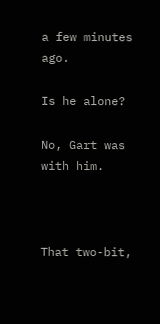a few minutes ago.

Is he alone?

No, Gart was with him.



That two-bit,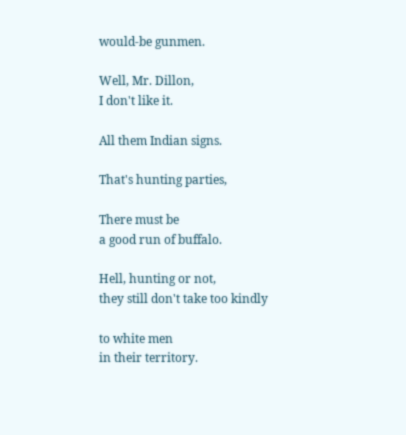would-be gunmen.

Well, Mr. Dillon,
I don't like it.

All them Indian signs.

That's hunting parties,

There must be
a good run of buffalo.

Hell, hunting or not,
they still don't take too kindly

to white men
in their territory.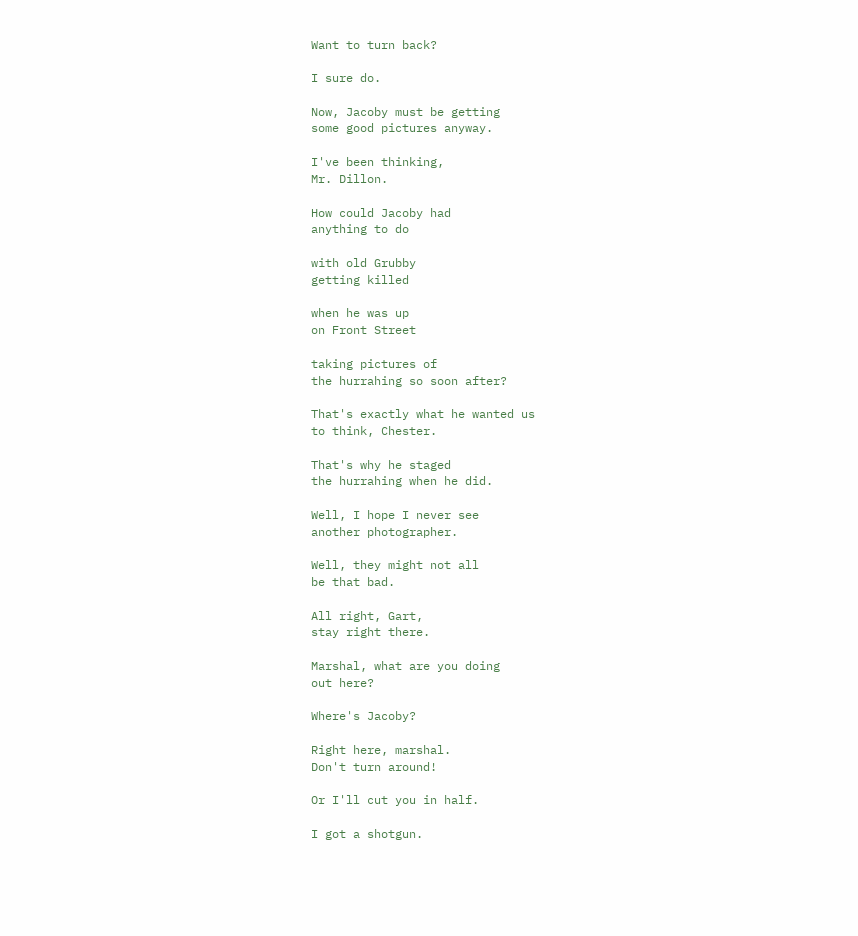Want to turn back?

I sure do.

Now, Jacoby must be getting
some good pictures anyway.

I've been thinking,
Mr. Dillon.

How could Jacoby had
anything to do

with old Grubby
getting killed

when he was up
on Front Street

taking pictures of
the hurrahing so soon after?

That's exactly what he wanted us
to think, Chester.

That's why he staged
the hurrahing when he did.

Well, I hope I never see
another photographer.

Well, they might not all
be that bad.

All right, Gart,
stay right there.

Marshal, what are you doing
out here?

Where's Jacoby?

Right here, marshal.
Don't turn around!

Or I'll cut you in half.

I got a shotgun.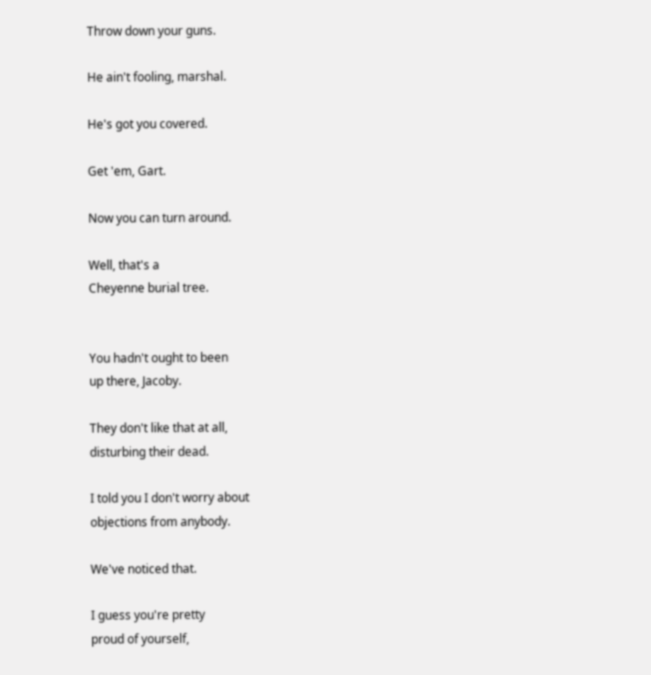Throw down your guns.

He ain't fooling, marshal.

He's got you covered.

Get 'em, Gart.

Now you can turn around.

Well, that's a
Cheyenne burial tree.


You hadn't ought to been
up there, Jacoby.

They don't like that at all,
disturbing their dead.

I told you I don't worry about
objections from anybody.

We've noticed that.

I guess you're pretty
proud of yourself,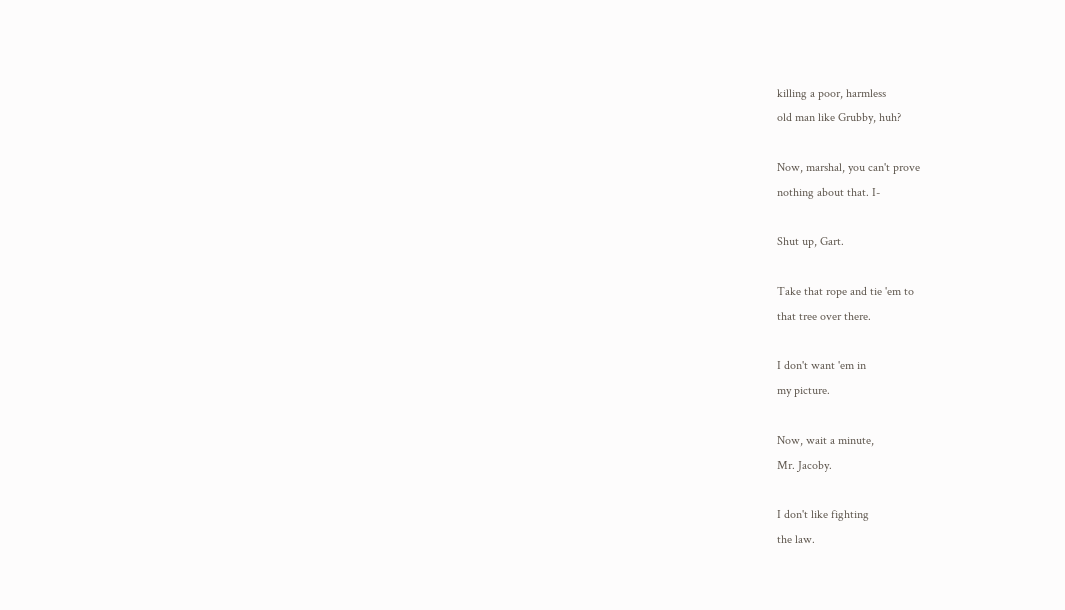killing a poor, harmless
old man like Grubby, huh?

Now, marshal, you can't prove
nothing about that. I-

Shut up, Gart.

Take that rope and tie 'em to
that tree over there.

I don't want 'em in
my picture.

Now, wait a minute,
Mr. Jacoby.

I don't like fighting
the law.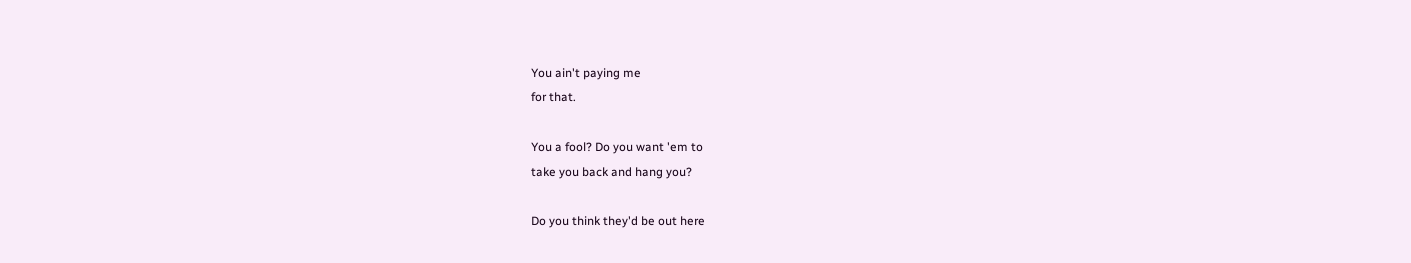You ain't paying me
for that.

You a fool? Do you want 'em to
take you back and hang you?

Do you think they'd be out here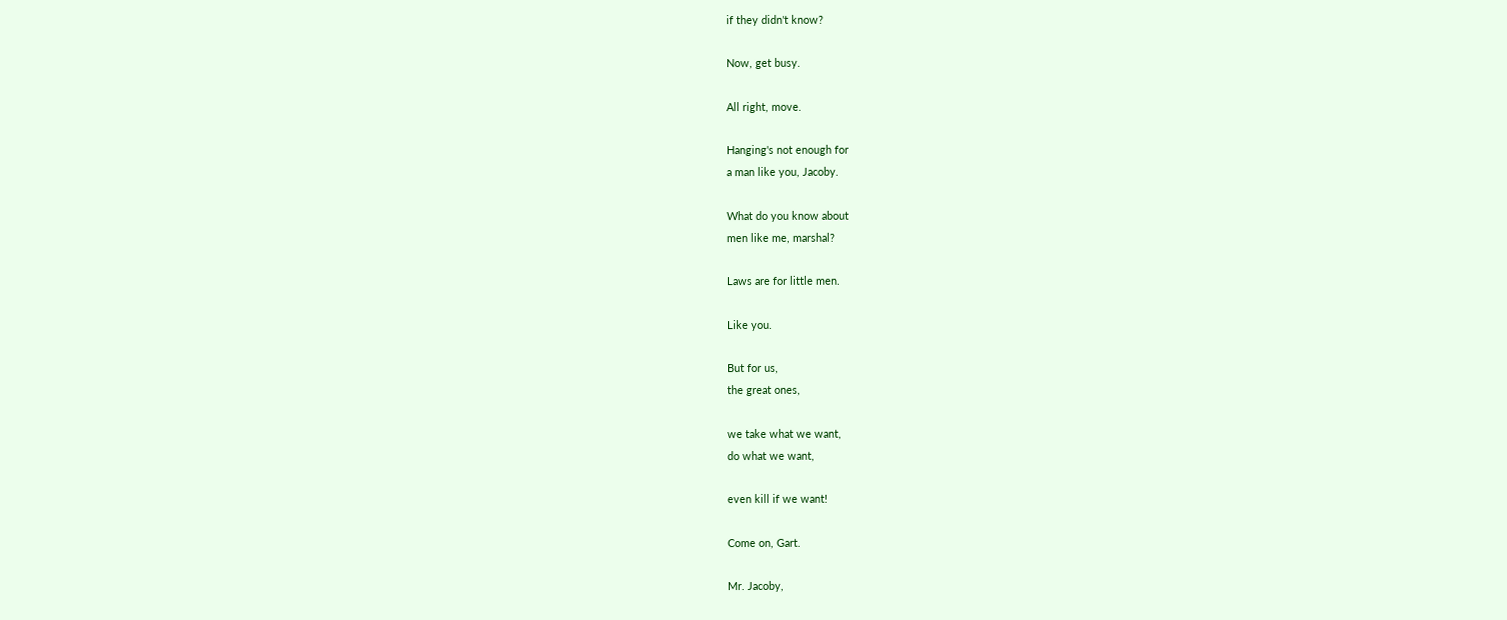if they didn't know?

Now, get busy.

All right, move.

Hanging's not enough for
a man like you, Jacoby.

What do you know about
men like me, marshal?

Laws are for little men.

Like you.

But for us,
the great ones,

we take what we want,
do what we want,

even kill if we want!

Come on, Gart.

Mr. Jacoby,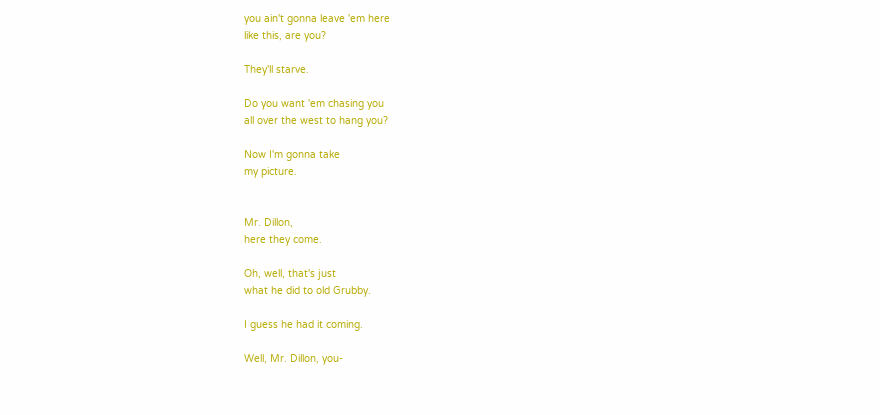you ain't gonna leave 'em here
like this, are you?

They'll starve.

Do you want 'em chasing you
all over the west to hang you?

Now I'm gonna take
my picture.


Mr. Dillon,
here they come.

Oh, well, that's just
what he did to old Grubby.

I guess he had it coming.

Well, Mr. Dillon, you-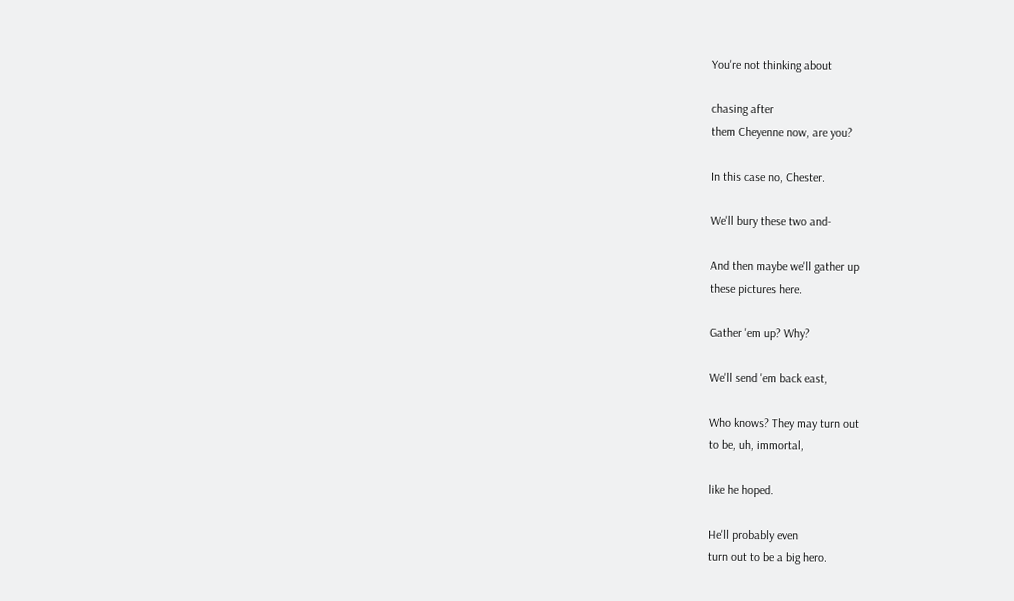You're not thinking about

chasing after
them Cheyenne now, are you?

In this case no, Chester.

We'll bury these two and-

And then maybe we'll gather up
these pictures here.

Gather 'em up? Why?

We'll send 'em back east,

Who knows? They may turn out
to be, uh, immortal,

like he hoped.

He'll probably even
turn out to be a big hero.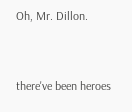Oh, Mr. Dillon.


there've been heroes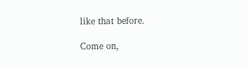like that before.

Come on,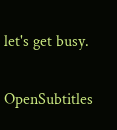let's get busy.

OpenSubtitles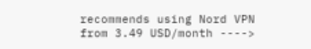recommends using Nord VPN
from 3.49 USD/month ---->